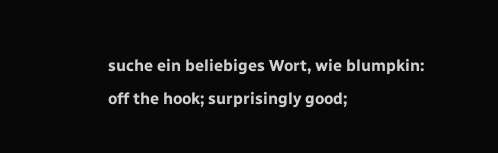suche ein beliebiges Wort, wie blumpkin:
off the hook; surprisingly good;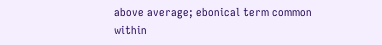above average; ebonical term common within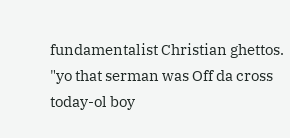fundamentalist Christian ghettos.
"yo that serman was Off da cross today-ol boy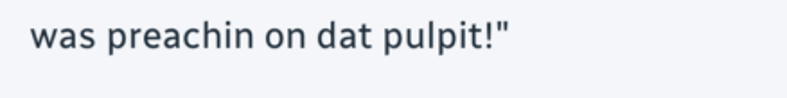was preachin on dat pulpit!"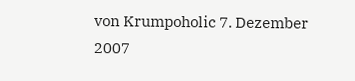von Krumpoholic 7. Dezember 2007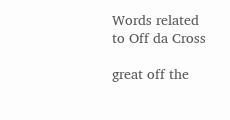Words related to Off da Cross

great off the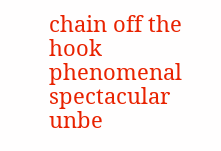chain off the hook phenomenal spectacular unbe